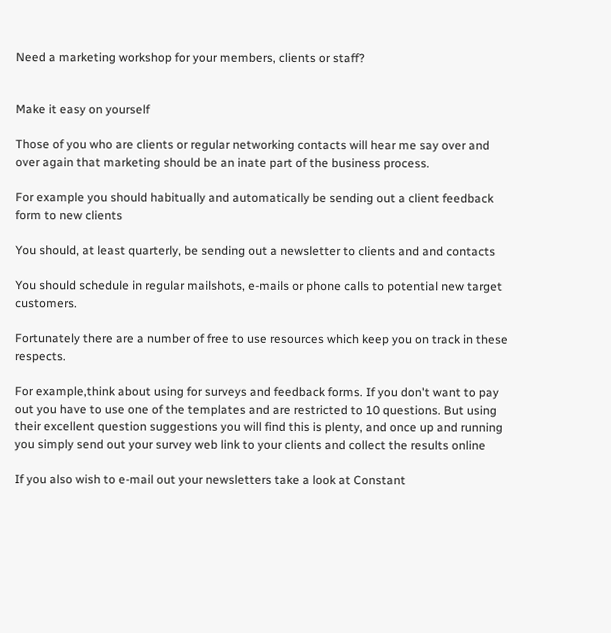Need a marketing workshop for your members, clients or staff?


Make it easy on yourself

Those of you who are clients or regular networking contacts will hear me say over and over again that marketing should be an inate part of the business process.

For example you should habitually and automatically be sending out a client feedback form to new clients

You should, at least quarterly, be sending out a newsletter to clients and and contacts

You should schedule in regular mailshots, e-mails or phone calls to potential new target customers.

Fortunately there are a number of free to use resources which keep you on track in these respects.

For example,think about using for surveys and feedback forms. If you don't want to pay out you have to use one of the templates and are restricted to 10 questions. But using their excellent question suggestions you will find this is plenty, and once up and running you simply send out your survey web link to your clients and collect the results online

If you also wish to e-mail out your newsletters take a look at Constant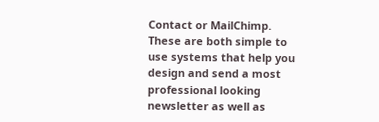Contact or MailChimp. These are both simple to use systems that help you design and send a most professional looking newsletter as well as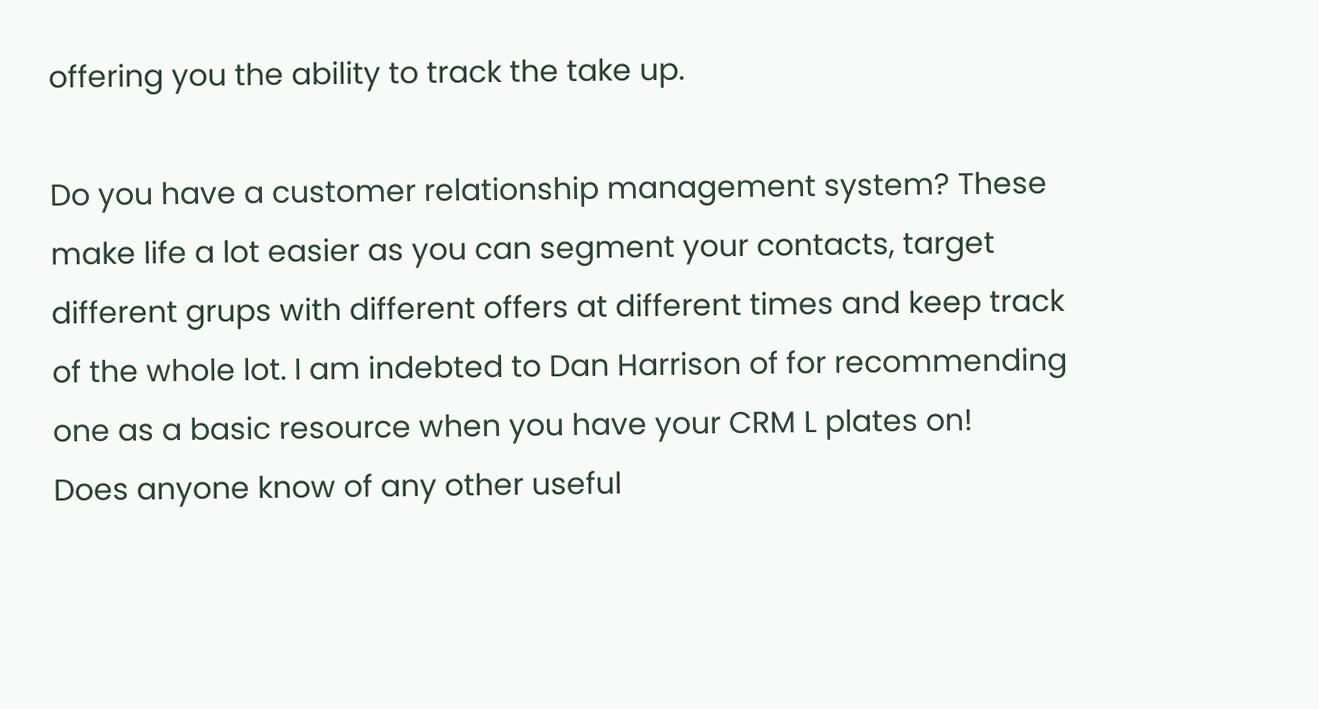offering you the ability to track the take up.

Do you have a customer relationship management system? These make life a lot easier as you can segment your contacts, target different grups with different offers at different times and keep track of the whole lot. I am indebted to Dan Harrison of for recommending one as a basic resource when you have your CRM L plates on!
Does anyone know of any other useful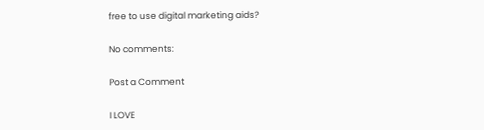free to use digital marketing aids?

No comments:

Post a Comment

I LOVE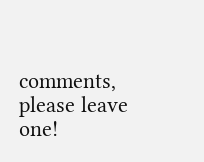comments, please leave one!